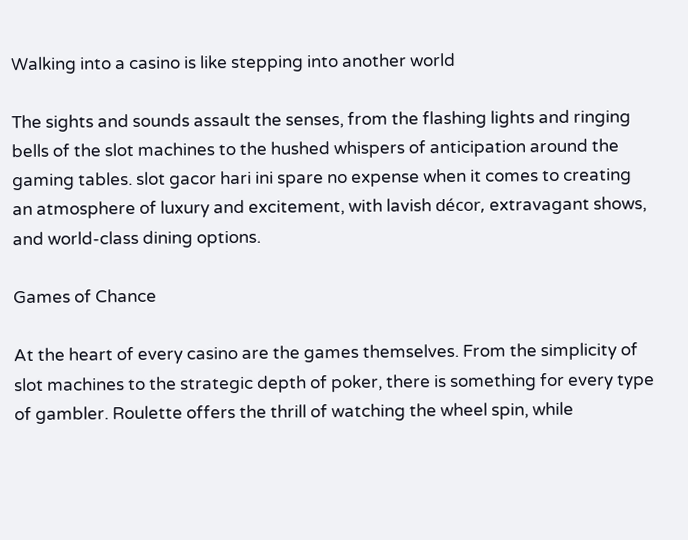Walking into a casino is like stepping into another world

The sights and sounds assault the senses, from the flashing lights and ringing bells of the slot machines to the hushed whispers of anticipation around the gaming tables. slot gacor hari ini spare no expense when it comes to creating an atmosphere of luxury and excitement, with lavish décor, extravagant shows, and world-class dining options.

Games of Chance

At the heart of every casino are the games themselves. From the simplicity of slot machines to the strategic depth of poker, there is something for every type of gambler. Roulette offers the thrill of watching the wheel spin, while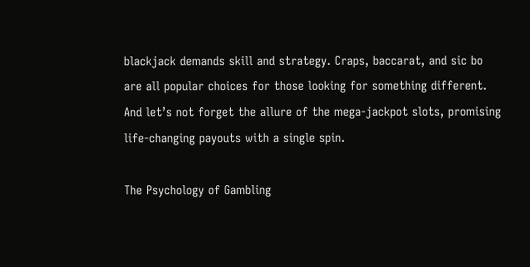blackjack demands skill and strategy. Craps, baccarat, and sic bo are all popular choices for those looking for something different. And let’s not forget the allure of the mega-jackpot slots, promising life-changing payouts with a single spin.

The Psychology of Gambling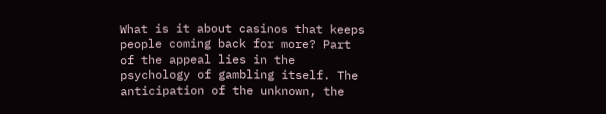What is it about casinos that keeps people coming back for more? Part of the appeal lies in the psychology of gambling itself. The anticipation of the unknown, the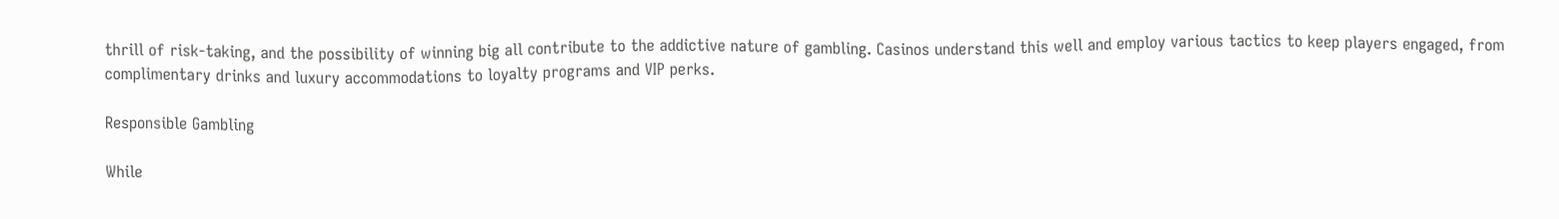thrill of risk-taking, and the possibility of winning big all contribute to the addictive nature of gambling. Casinos understand this well and employ various tactics to keep players engaged, from complimentary drinks and luxury accommodations to loyalty programs and VIP perks.

Responsible Gambling

While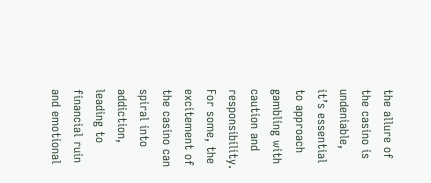the allure of the casino is undeniable, it’s essential to approach gambling with caution and responsibility. For some, the excitement of the casino can spiral into addiction, leading to financial ruin and emotional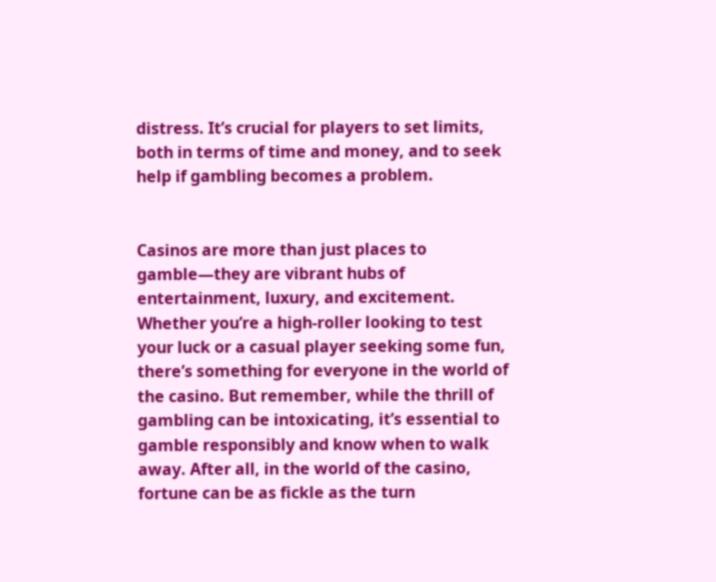distress. It’s crucial for players to set limits, both in terms of time and money, and to seek help if gambling becomes a problem.


Casinos are more than just places to gamble—they are vibrant hubs of entertainment, luxury, and excitement. Whether you’re a high-roller looking to test your luck or a casual player seeking some fun, there’s something for everyone in the world of the casino. But remember, while the thrill of gambling can be intoxicating, it’s essential to gamble responsibly and know when to walk away. After all, in the world of the casino, fortune can be as fickle as the turn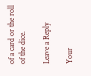of a card or the roll of the dice.

Leave a Reply

Your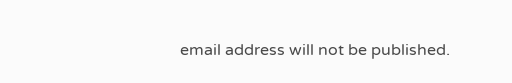email address will not be published.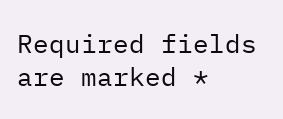Required fields are marked *